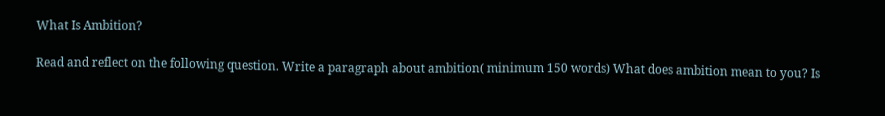What Is Ambition?

Read and reflect on the following question. Write a paragraph about ambition( minimum 150 words) What does ambition mean to you? Is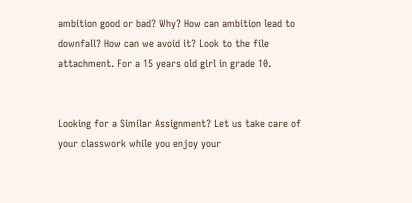ambition good or bad? Why? How can ambition lead to downfall? How can we avoid it? Look to the file attachment. For a 15 years old girl in grade 10.


Looking for a Similar Assignment? Let us take care of your classwork while you enjoy your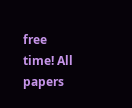free time! All papers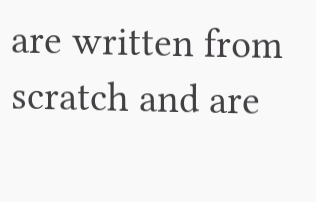are written from scratch and are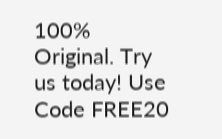100% Original. Try us today! Use Code FREE20